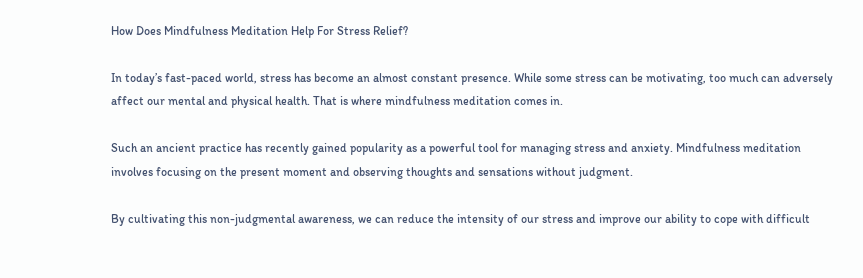How Does Mindfulness Meditation Help For Stress Relief?

In today’s fast-paced world, stress has become an almost constant presence. While some stress can be motivating, too much can adversely affect our mental and physical health. That is where mindfulness meditation comes in.

Such an ancient practice has recently gained popularity as a powerful tool for managing stress and anxiety. Mindfulness meditation involves focusing on the present moment and observing thoughts and sensations without judgment.

By cultivating this non-judgmental awareness, we can reduce the intensity of our stress and improve our ability to cope with difficult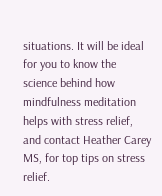situations. It will be ideal for you to know the science behind how mindfulness meditation helps with stress relief, and contact Heather Carey MS, for top tips on stress relief.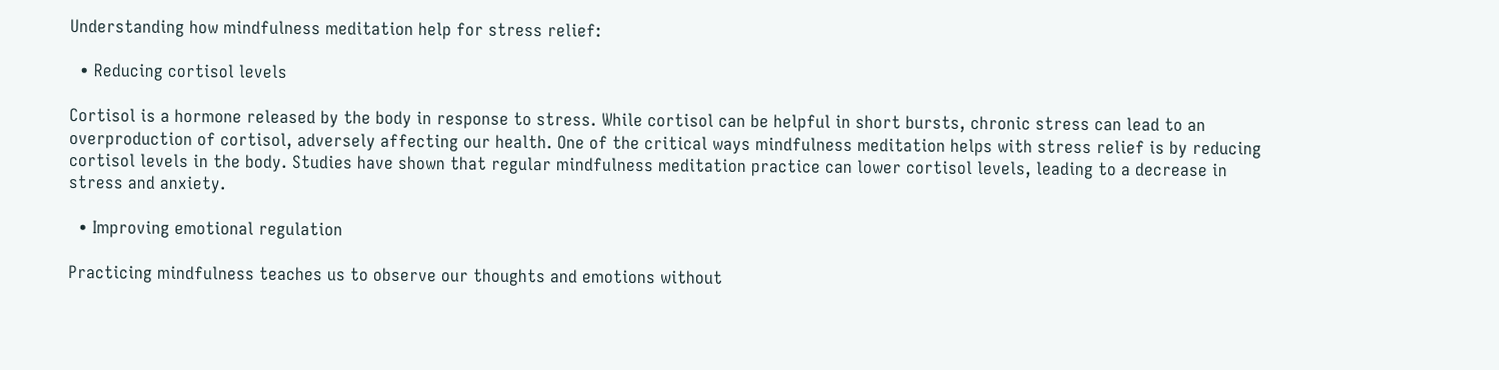Understanding how mindfulness meditation help for stress relief:

  • Reducing cortisol levels

Cortisol is a hormone released by the body in response to stress. While cortisol can be helpful in short bursts, chronic stress can lead to an overproduction of cortisol, adversely affecting our health. One of the critical ways mindfulness meditation helps with stress relief is by reducing cortisol levels in the body. Studies have shown that regular mindfulness meditation practice can lower cortisol levels, leading to a decrease in stress and anxiety.

  • Improving emotional regulation

Practicing mindfulness teaches us to observe our thoughts and emotions without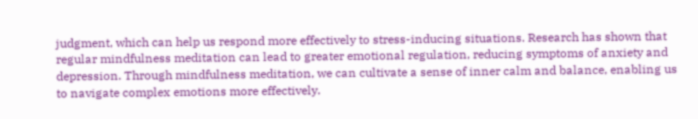judgment, which can help us respond more effectively to stress-inducing situations. Research has shown that regular mindfulness meditation can lead to greater emotional regulation, reducing symptoms of anxiety and depression. Through mindfulness meditation, we can cultivate a sense of inner calm and balance, enabling us to navigate complex emotions more effectively.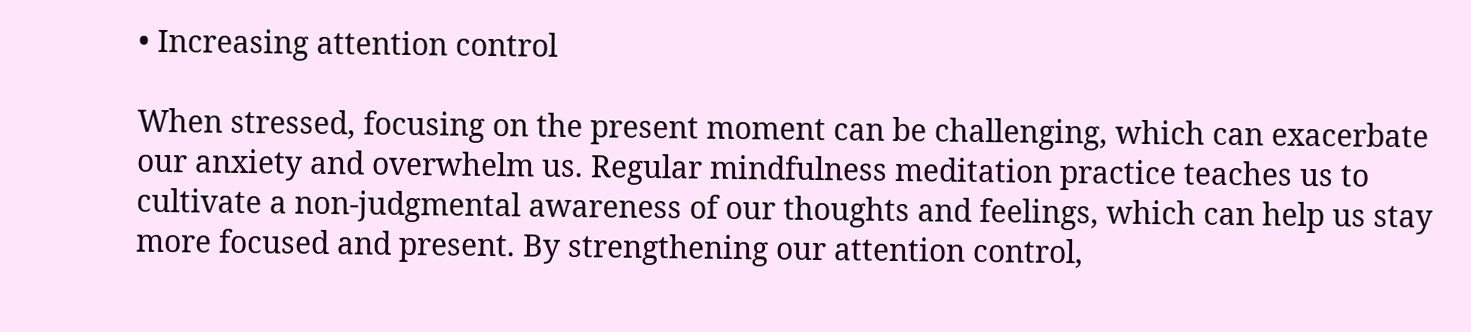• Increasing attention control

When stressed, focusing on the present moment can be challenging, which can exacerbate our anxiety and overwhelm us. Regular mindfulness meditation practice teaches us to cultivate a non-judgmental awareness of our thoughts and feelings, which can help us stay more focused and present. By strengthening our attention control,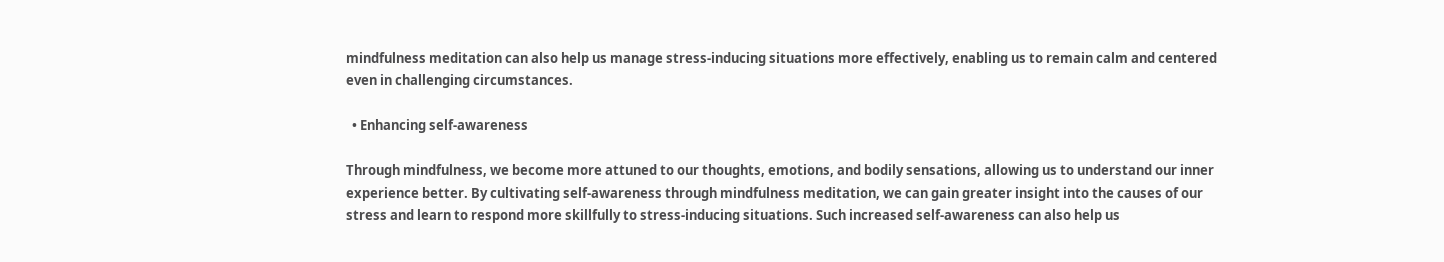mindfulness meditation can also help us manage stress-inducing situations more effectively, enabling us to remain calm and centered even in challenging circumstances.

  • Enhancing self-awareness

Through mindfulness, we become more attuned to our thoughts, emotions, and bodily sensations, allowing us to understand our inner experience better. By cultivating self-awareness through mindfulness meditation, we can gain greater insight into the causes of our stress and learn to respond more skillfully to stress-inducing situations. Such increased self-awareness can also help us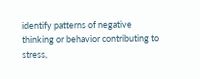identify patterns of negative thinking or behavior contributing to stress,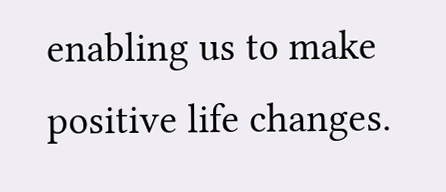enabling us to make positive life changes.